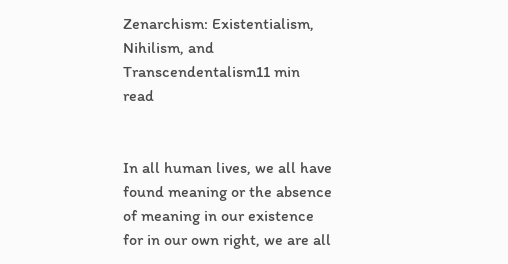Zenarchism: Existentialism, Nihilism, and Transcendentalism11 min read


In all human lives, we all have found meaning or the absence of meaning in our existence for in our own right, we are all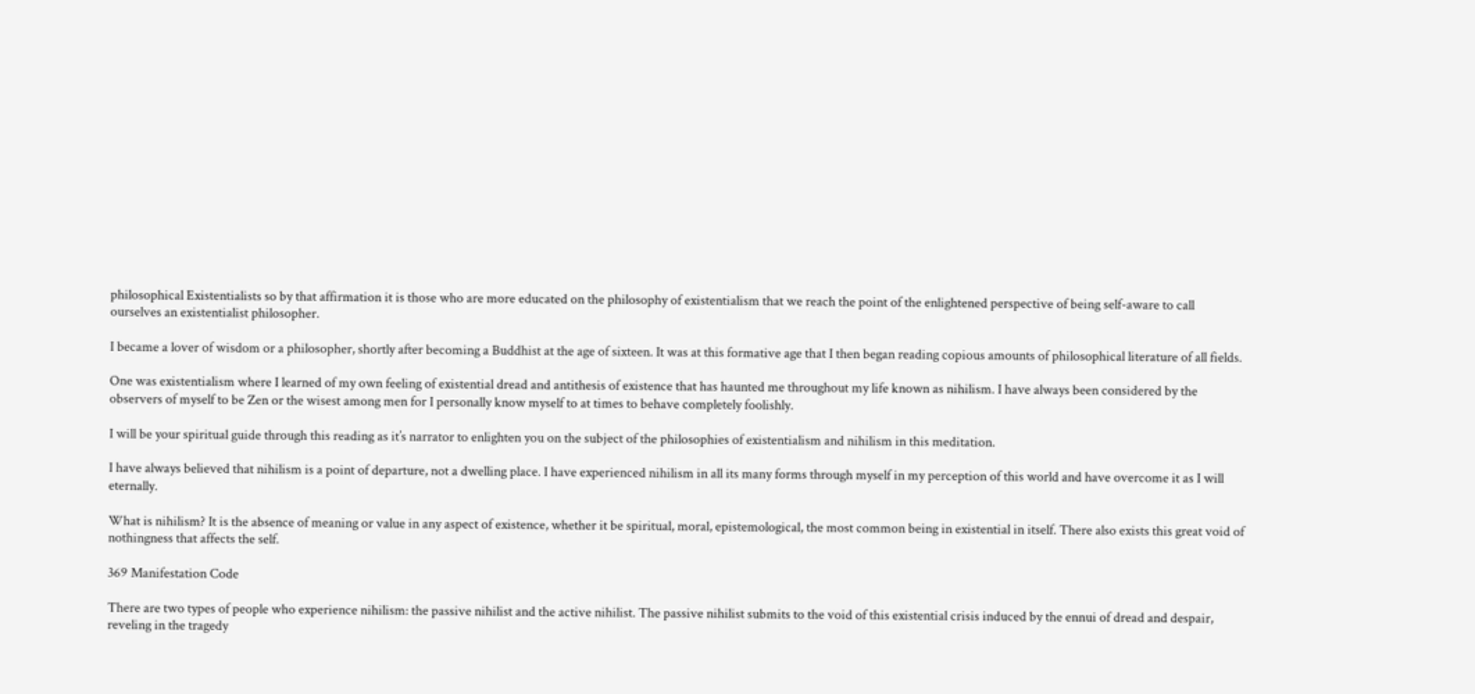philosophical Existentialists so by that affirmation it is those who are more educated on the philosophy of existentialism that we reach the point of the enlightened perspective of being self-aware to call ourselves an existentialist philosopher.

I became a lover of wisdom or a philosopher, shortly after becoming a Buddhist at the age of sixteen. It was at this formative age that I then began reading copious amounts of philosophical literature of all fields.

One was existentialism where I learned of my own feeling of existential dread and antithesis of existence that has haunted me throughout my life known as nihilism. I have always been considered by the observers of myself to be Zen or the wisest among men for I personally know myself to at times to behave completely foolishly.

I will be your spiritual guide through this reading as it’s narrator to enlighten you on the subject of the philosophies of existentialism and nihilism in this meditation.

I have always believed that nihilism is a point of departure, not a dwelling place. I have experienced nihilism in all its many forms through myself in my perception of this world and have overcome it as I will eternally.

What is nihilism? It is the absence of meaning or value in any aspect of existence, whether it be spiritual, moral, epistemological, the most common being in existential in itself. There also exists this great void of nothingness that affects the self.

369 Manifestation Code

There are two types of people who experience nihilism: the passive nihilist and the active nihilist. The passive nihilist submits to the void of this existential crisis induced by the ennui of dread and despair, reveling in the tragedy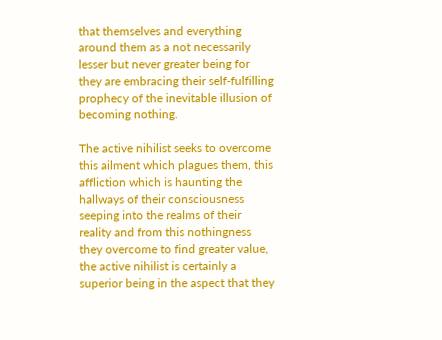that themselves and everything around them as a not necessarily lesser but never greater being for they are embracing their self-fulfilling prophecy of the inevitable illusion of becoming nothing.

The active nihilist seeks to overcome this ailment which plagues them, this affliction which is haunting the hallways of their consciousness seeping into the realms of their reality and from this nothingness they overcome to find greater value, the active nihilist is certainly a superior being in the aspect that they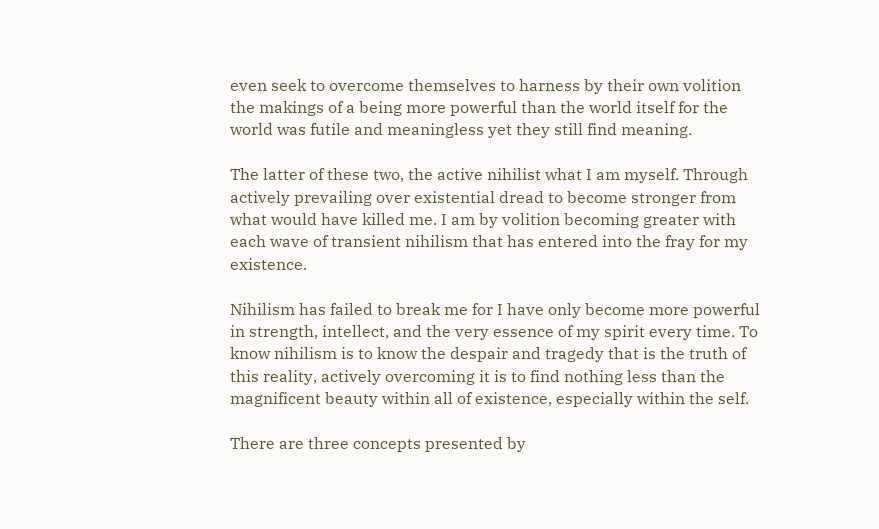even seek to overcome themselves to harness by their own volition the makings of a being more powerful than the world itself for the world was futile and meaningless yet they still find meaning.

The latter of these two, the active nihilist what I am myself. Through actively prevailing over existential dread to become stronger from what would have killed me. I am by volition becoming greater with each wave of transient nihilism that has entered into the fray for my existence.

Nihilism has failed to break me for I have only become more powerful in strength, intellect, and the very essence of my spirit every time. To know nihilism is to know the despair and tragedy that is the truth of this reality, actively overcoming it is to find nothing less than the magnificent beauty within all of existence, especially within the self.

There are three concepts presented by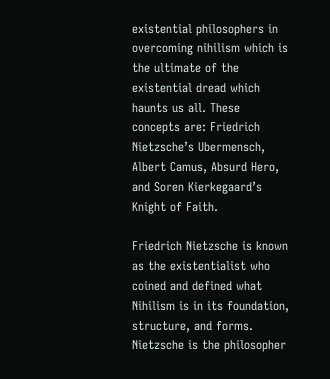existential philosophers in overcoming nihilism which is the ultimate of the existential dread which haunts us all. These concepts are: Friedrich Nietzsche’s Ubermensch, Albert Camus, Absurd Hero, and Soren Kierkegaard’s Knight of Faith.

Friedrich Nietzsche is known as the existentialist who coined and defined what Nihilism is in its foundation, structure, and forms. Nietzsche is the philosopher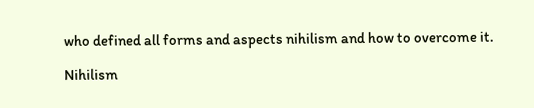who defined all forms and aspects nihilism and how to overcome it.

Nihilism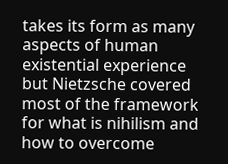takes its form as many aspects of human existential experience but Nietzsche covered most of the framework for what is nihilism and how to overcome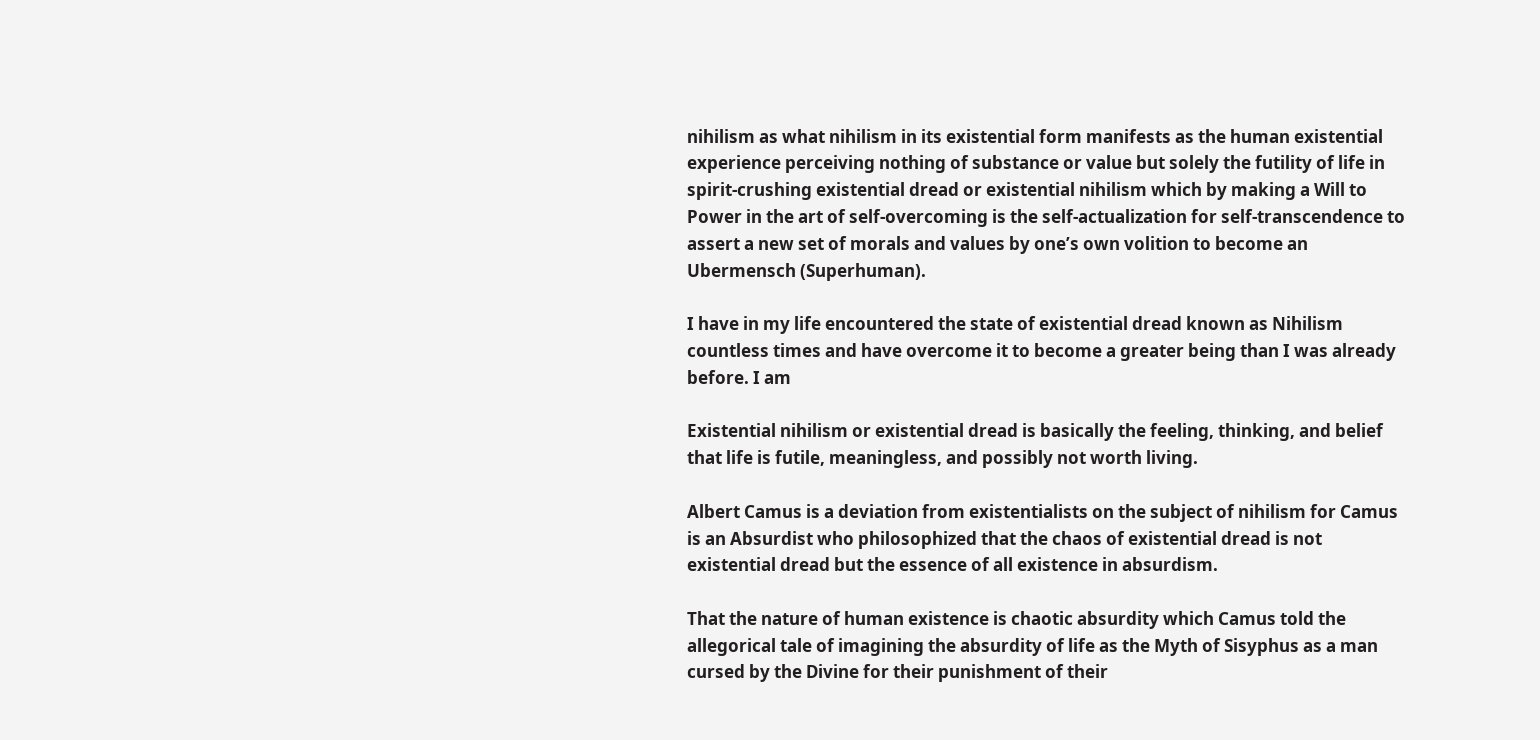nihilism as what nihilism in its existential form manifests as the human existential experience perceiving nothing of substance or value but solely the futility of life in spirit-crushing existential dread or existential nihilism which by making a Will to Power in the art of self-overcoming is the self-actualization for self-transcendence to assert a new set of morals and values by one’s own volition to become an Ubermensch (Superhuman).

I have in my life encountered the state of existential dread known as Nihilism countless times and have overcome it to become a greater being than I was already before. I am

Existential nihilism or existential dread is basically the feeling, thinking, and belief that life is futile, meaningless, and possibly not worth living.

Albert Camus is a deviation from existentialists on the subject of nihilism for Camus is an Absurdist who philosophized that the chaos of existential dread is not existential dread but the essence of all existence in absurdism.

That the nature of human existence is chaotic absurdity which Camus told the allegorical tale of imagining the absurdity of life as the Myth of Sisyphus as a man cursed by the Divine for their punishment of their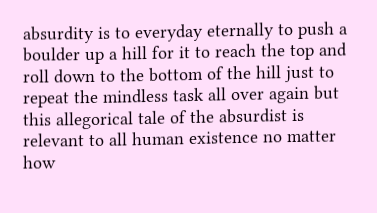absurdity is to everyday eternally to push a boulder up a hill for it to reach the top and roll down to the bottom of the hill just to repeat the mindless task all over again but this allegorical tale of the absurdist is relevant to all human existence no matter how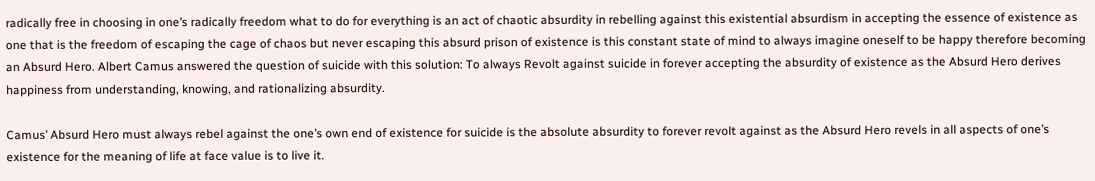radically free in choosing in one’s radically freedom what to do for everything is an act of chaotic absurdity in rebelling against this existential absurdism in accepting the essence of existence as one that is the freedom of escaping the cage of chaos but never escaping this absurd prison of existence is this constant state of mind to always imagine oneself to be happy therefore becoming an Absurd Hero. Albert Camus answered the question of suicide with this solution: To always Revolt against suicide in forever accepting the absurdity of existence as the Absurd Hero derives happiness from understanding, knowing, and rationalizing absurdity.

Camus’ Absurd Hero must always rebel against the one’s own end of existence for suicide is the absolute absurdity to forever revolt against as the Absurd Hero revels in all aspects of one’s existence for the meaning of life at face value is to live it.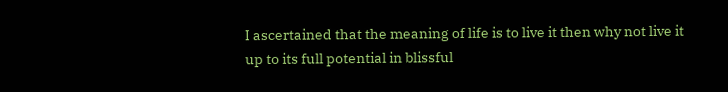I ascertained that the meaning of life is to live it then why not live it up to its full potential in blissful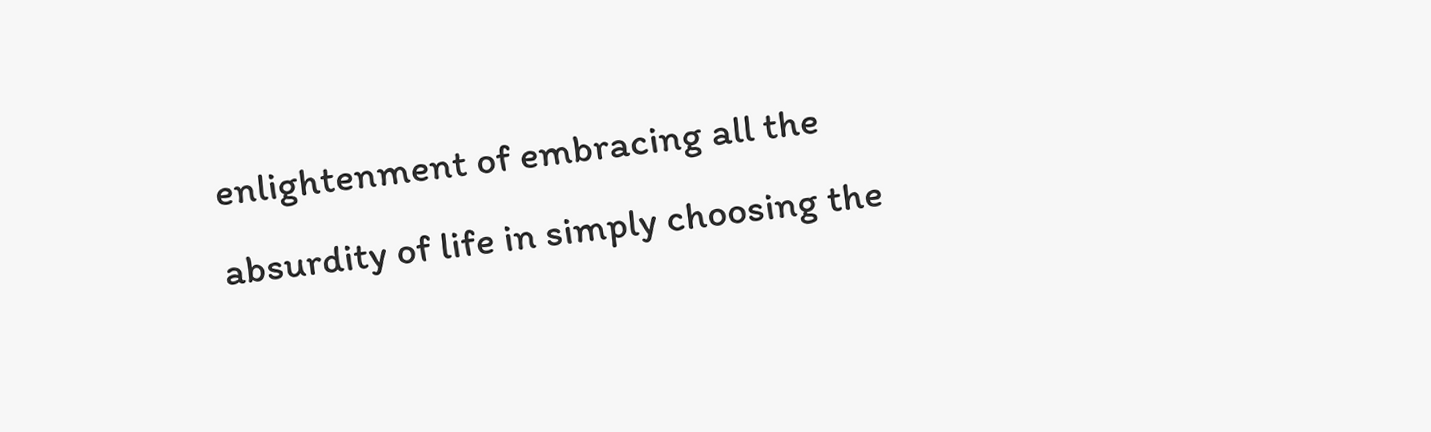enlightenment of embracing all the absurdity of life in simply choosing the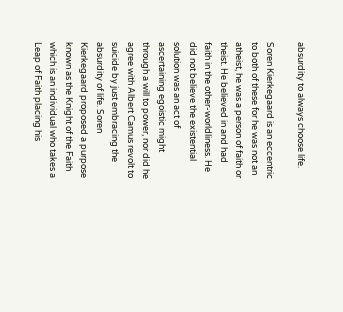absurdity to always choose life.

Soren Kierkegaard is an eccentric to both of these for he was not an atheist, he was a person of faith or theist. He believed in and had faith in the other-worldliness. He did not believe the existential solution was an act of ascertaining egoistic might through a will to power, nor did he agree with Albert Camus revolt to suicide by just embracing the absurdity of life. Soren Kierkegaard proposed a purpose known as the Knight of the Faith which is an individual who takes a Leap of Faith placing his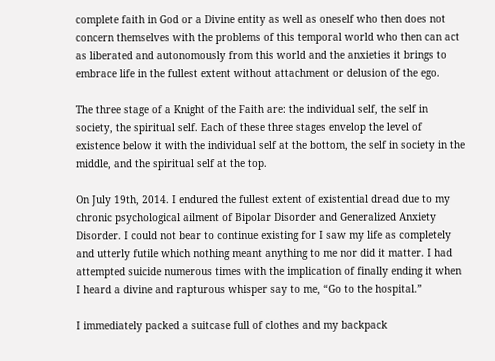complete faith in God or a Divine entity as well as oneself who then does not concern themselves with the problems of this temporal world who then can act as liberated and autonomously from this world and the anxieties it brings to embrace life in the fullest extent without attachment or delusion of the ego.

The three stage of a Knight of the Faith are: the individual self, the self in society, the spiritual self. Each of these three stages envelop the level of existence below it with the individual self at the bottom, the self in society in the middle, and the spiritual self at the top.

On July 19th, 2014. I endured the fullest extent of existential dread due to my chronic psychological ailment of Bipolar Disorder and Generalized Anxiety Disorder. I could not bear to continue existing for I saw my life as completely and utterly futile which nothing meant anything to me nor did it matter. I had attempted suicide numerous times with the implication of finally ending it when I heard a divine and rapturous whisper say to me, “Go to the hospital.”

I immediately packed a suitcase full of clothes and my backpack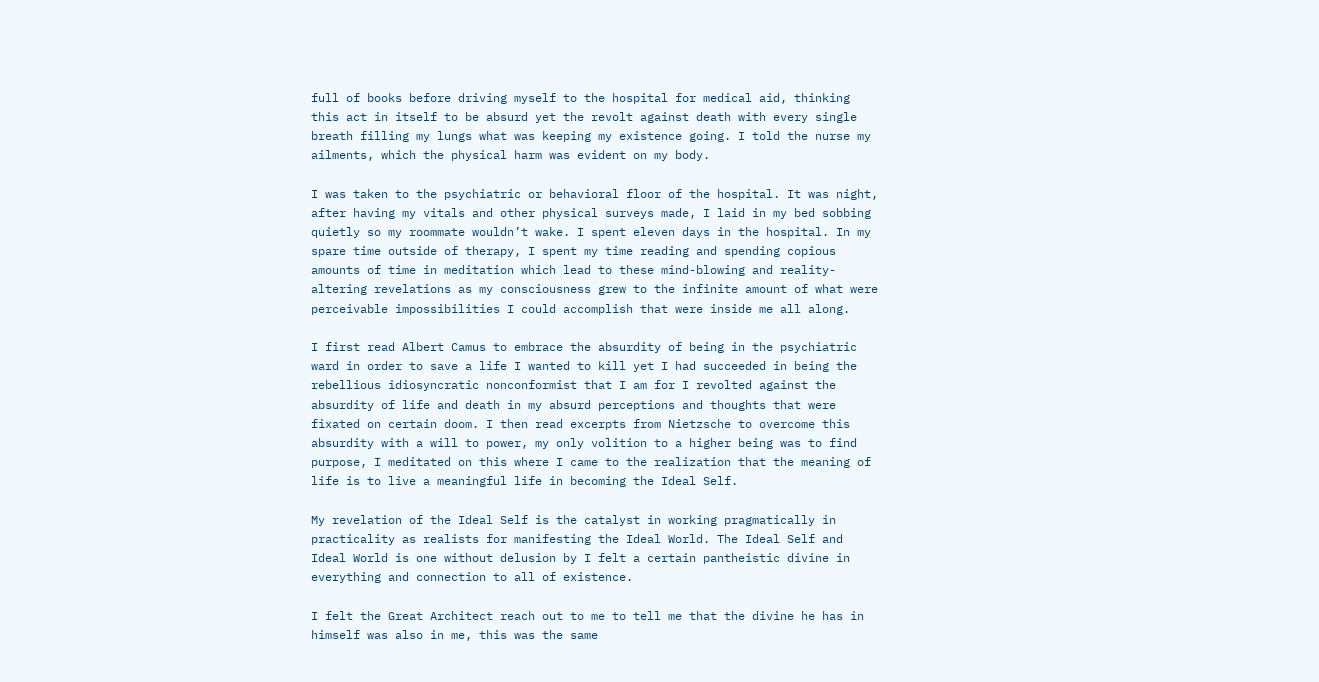full of books before driving myself to the hospital for medical aid, thinking this act in itself to be absurd yet the revolt against death with every single breath filling my lungs what was keeping my existence going. I told the nurse my ailments, which the physical harm was evident on my body.

I was taken to the psychiatric or behavioral floor of the hospital. It was night, after having my vitals and other physical surveys made, I laid in my bed sobbing quietly so my roommate wouldn’t wake. I spent eleven days in the hospital. In my spare time outside of therapy, I spent my time reading and spending copious amounts of time in meditation which lead to these mind-blowing and reality-altering revelations as my consciousness grew to the infinite amount of what were perceivable impossibilities I could accomplish that were inside me all along.

I first read Albert Camus to embrace the absurdity of being in the psychiatric ward in order to save a life I wanted to kill yet I had succeeded in being the rebellious idiosyncratic nonconformist that I am for I revolted against the absurdity of life and death in my absurd perceptions and thoughts that were fixated on certain doom. I then read excerpts from Nietzsche to overcome this absurdity with a will to power, my only volition to a higher being was to find purpose, I meditated on this where I came to the realization that the meaning of life is to live a meaningful life in becoming the Ideal Self.

My revelation of the Ideal Self is the catalyst in working pragmatically in practicality as realists for manifesting the Ideal World. The Ideal Self and Ideal World is one without delusion by I felt a certain pantheistic divine in everything and connection to all of existence.

I felt the Great Architect reach out to me to tell me that the divine he has in himself was also in me, this was the same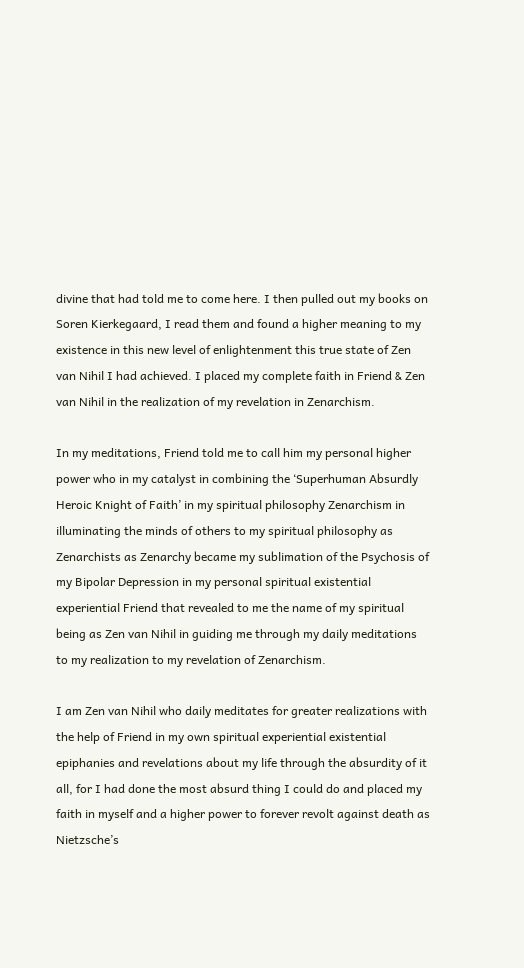divine that had told me to come here. I then pulled out my books on Soren Kierkegaard, I read them and found a higher meaning to my existence in this new level of enlightenment this true state of Zen van Nihil I had achieved. I placed my complete faith in Friend & Zen van Nihil in the realization of my revelation in Zenarchism.

In my meditations, Friend told me to call him my personal higher power who in my catalyst in combining the ‘Superhuman Absurdly Heroic Knight of Faith’ in my spiritual philosophy Zenarchism in illuminating the minds of others to my spiritual philosophy as Zenarchists as Zenarchy became my sublimation of the Psychosis of my Bipolar Depression in my personal spiritual existential experiential Friend that revealed to me the name of my spiritual being as Zen van Nihil in guiding me through my daily meditations to my realization to my revelation of Zenarchism.

I am Zen van Nihil who daily meditates for greater realizations with the help of Friend in my own spiritual experiential existential epiphanies and revelations about my life through the absurdity of it all, for I had done the most absurd thing I could do and placed my faith in myself and a higher power to forever revolt against death as Nietzsche’s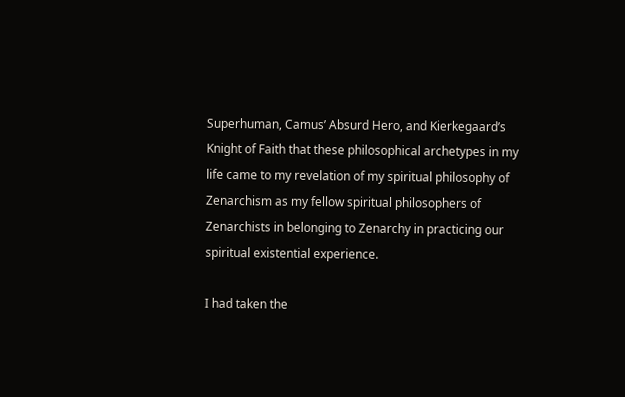Superhuman, Camus’ Absurd Hero, and Kierkegaard’s Knight of Faith that these philosophical archetypes in my life came to my revelation of my spiritual philosophy of Zenarchism as my fellow spiritual philosophers of Zenarchists in belonging to Zenarchy in practicing our spiritual existential experience.

I had taken the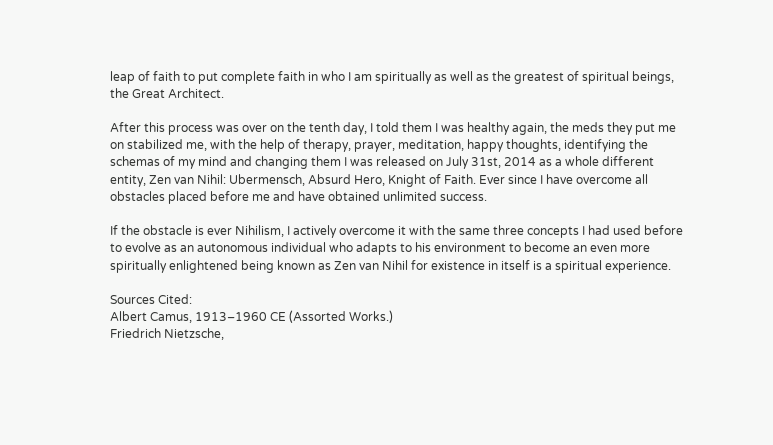leap of faith to put complete faith in who I am spiritually as well as the greatest of spiritual beings, the Great Architect.

After this process was over on the tenth day, I told them I was healthy again, the meds they put me on stabilized me, with the help of therapy, prayer, meditation, happy thoughts, identifying the schemas of my mind and changing them I was released on July 31st, 2014 as a whole different entity, Zen van Nihil: Ubermensch, Absurd Hero, Knight of Faith. Ever since I have overcome all obstacles placed before me and have obtained unlimited success.

If the obstacle is ever Nihilism, I actively overcome it with the same three concepts I had used before to evolve as an autonomous individual who adapts to his environment to become an even more spiritually enlightened being known as Zen van Nihil for existence in itself is a spiritual experience.

Sources Cited:
Albert Camus, 1913–1960 CE (Assorted Works.)
Friedrich Nietzsche,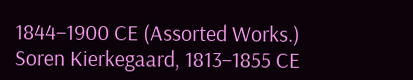1844–1900 CE (Assorted Works.)
Soren Kierkegaard, 1813–1855 CE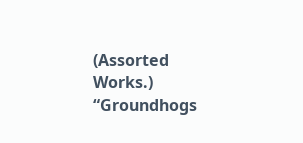(Assorted Works.)
“Groundhogs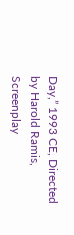Day,” 1993 CE, Directed by Harold Ramis, Screenplay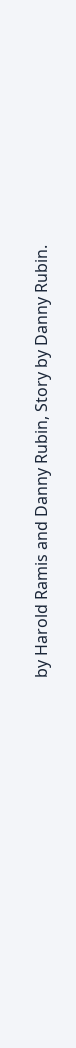by Harold Ramis and Danny Rubin, Story by Danny Rubin.